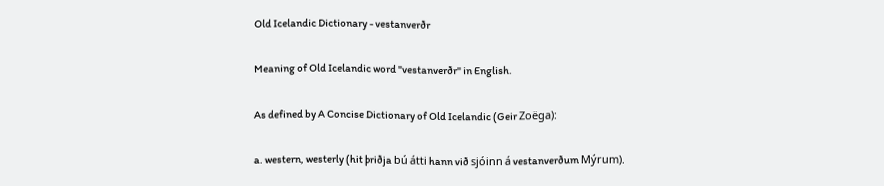Old Icelandic Dictionary - vestanverðr

Meaning of Old Icelandic word "vestanverðr" in English.

As defined by A Concise Dictionary of Old Icelandic (Geir Zoëga):

a. western, westerly (hit þriðja bú átti hann við sjóinn á vestanverðum Mýrum).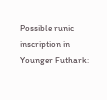Possible runic inscription in Younger Futhark: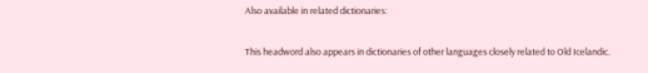Also available in related dictionaries:

This headword also appears in dictionaries of other languages closely related to Old Icelandic.